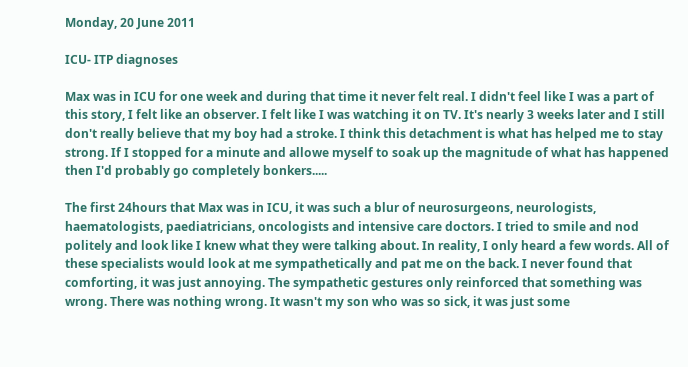Monday, 20 June 2011

ICU- ITP diagnoses

Max was in ICU for one week and during that time it never felt real. I didn't feel like I was a part of this story, I felt like an observer. I felt like I was watching it on TV. It's nearly 3 weeks later and I still don't really believe that my boy had a stroke. I think this detachment is what has helped me to stay strong. If I stopped for a minute and allowe myself to soak up the magnitude of what has happened then I'd probably go completely bonkers.....

The first 24hours that Max was in ICU, it was such a blur of neurosurgeons, neurologists, haematologists, paediatricians, oncologists and intensive care doctors. I tried to smile and nod politely and look like I knew what they were talking about. In reality, I only heard a few words. All of these specialists would look at me sympathetically and pat me on the back. I never found that comforting, it was just annoying. The sympathetic gestures only reinforced that something was wrong. There was nothing wrong. It wasn't my son who was so sick, it was just some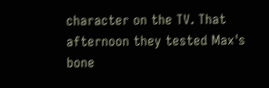character on the TV. That afternoon they tested Max's bone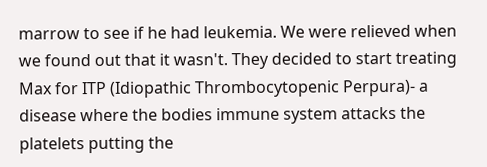marrow to see if he had leukemia. We were relieved when we found out that it wasn't. They decided to start treating Max for ITP (Idiopathic Thrombocytopenic Perpura)- a disease where the bodies immune system attacks the platelets putting the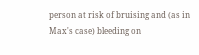person at risk of bruising and (as in Max's case) bleeding on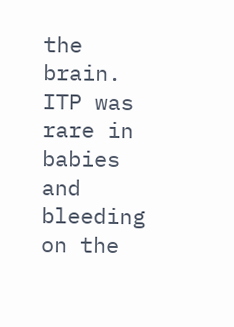the brain. ITP was rare in babies and bleeding on the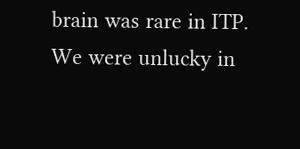brain was rare in ITP. We were unlucky in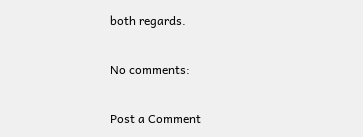both regards.

No comments:

Post a Comment